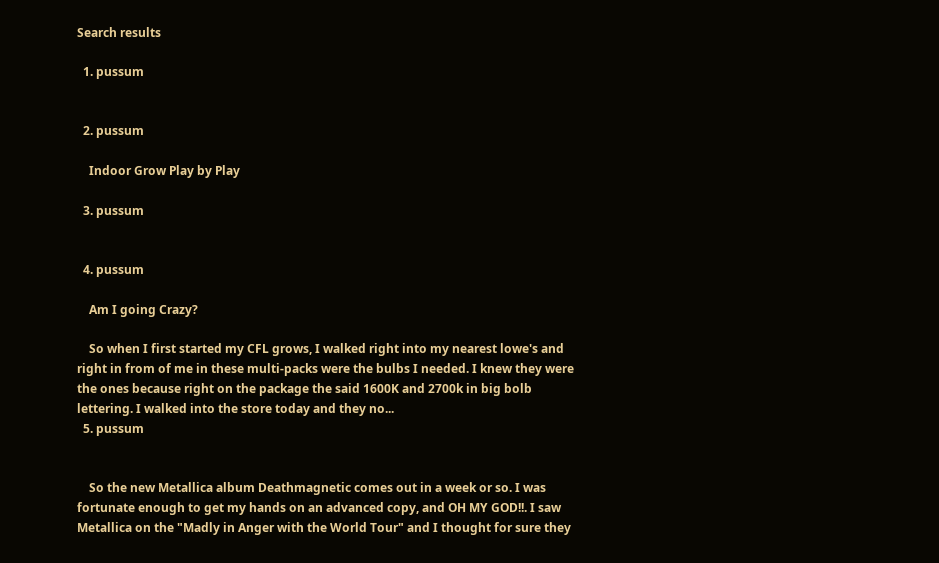Search results

  1. pussum


  2. pussum

    Indoor Grow Play by Play

  3. pussum


  4. pussum

    Am I going Crazy?

    So when I first started my CFL grows, I walked right into my nearest lowe's and right in from of me in these multi-packs were the bulbs I needed. I knew they were the ones because right on the package the said 1600K and 2700k in big bolb lettering. I walked into the store today and they no...
  5. pussum


    So the new Metallica album Deathmagnetic comes out in a week or so. I was fortunate enough to get my hands on an advanced copy, and OH MY GOD!!. I saw Metallica on the "Madly in Anger with the World Tour" and I thought for sure they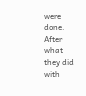were done. After what they did with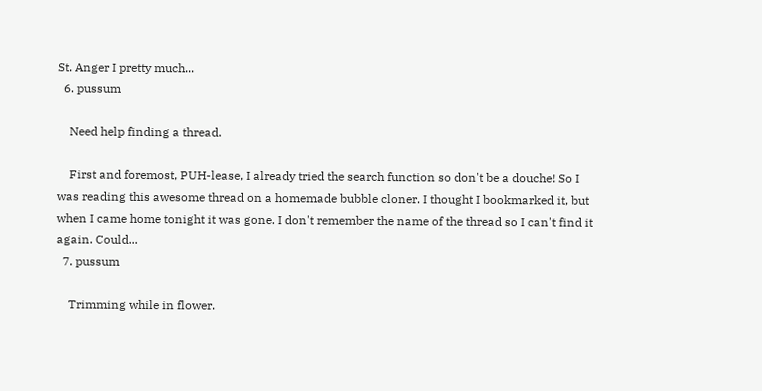St. Anger I pretty much...
  6. pussum

    Need help finding a thread.

    First and foremost, PUH-lease, I already tried the search function so don't be a douche! So I was reading this awesome thread on a homemade bubble cloner. I thought I bookmarked it, but when I came home tonight it was gone. I don't remember the name of the thread so I can't find it again. Could...
  7. pussum

    Trimming while in flower.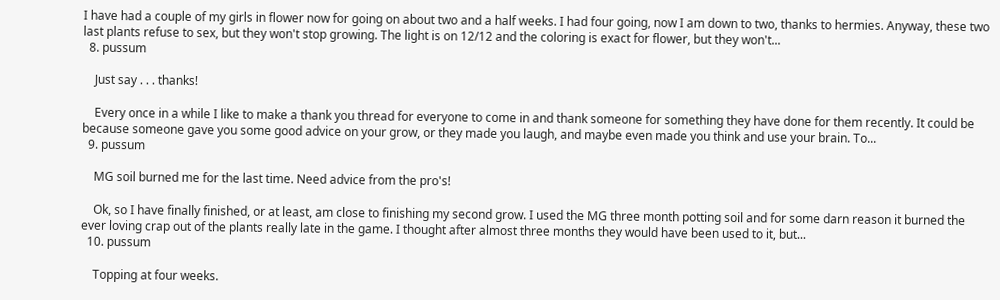I have had a couple of my girls in flower now for going on about two and a half weeks. I had four going, now I am down to two, thanks to hermies. Anyway, these two last plants refuse to sex, but they won't stop growing. The light is on 12/12 and the coloring is exact for flower, but they won't...
  8. pussum

    Just say . . . thanks!

    Every once in a while I like to make a thank you thread for everyone to come in and thank someone for something they have done for them recently. It could be because someone gave you some good advice on your grow, or they made you laugh, and maybe even made you think and use your brain. To...
  9. pussum

    MG soil burned me for the last time. Need advice from the pro's!

    Ok, so I have finally finished, or at least, am close to finishing my second grow. I used the MG three month potting soil and for some darn reason it burned the ever loving crap out of the plants really late in the game. I thought after almost three months they would have been used to it, but...
  10. pussum

    Topping at four weeks.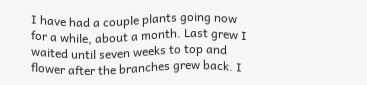I have had a couple plants going now for a while, about a month. Last grew I waited until seven weeks to top and flower after the branches grew back. I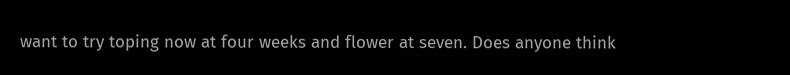want to try toping now at four weeks and flower at seven. Does anyone think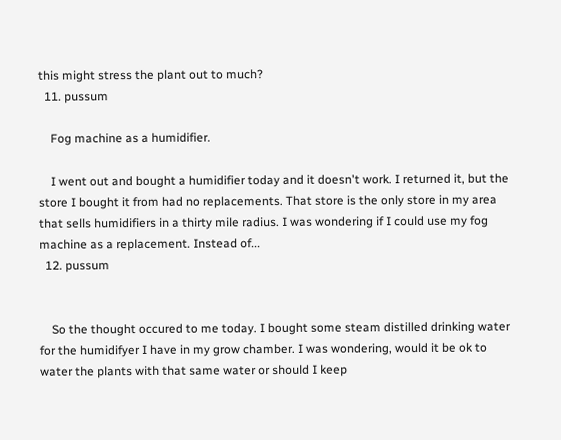this might stress the plant out to much?
  11. pussum

    Fog machine as a humidifier.

    I went out and bought a humidifier today and it doesn't work. I returned it, but the store I bought it from had no replacements. That store is the only store in my area that sells humidifiers in a thirty mile radius. I was wondering if I could use my fog machine as a replacement. Instead of...
  12. pussum


    So the thought occured to me today. I bought some steam distilled drinking water for the humidifyer I have in my grow chamber. I was wondering, would it be ok to water the plants with that same water or should I keep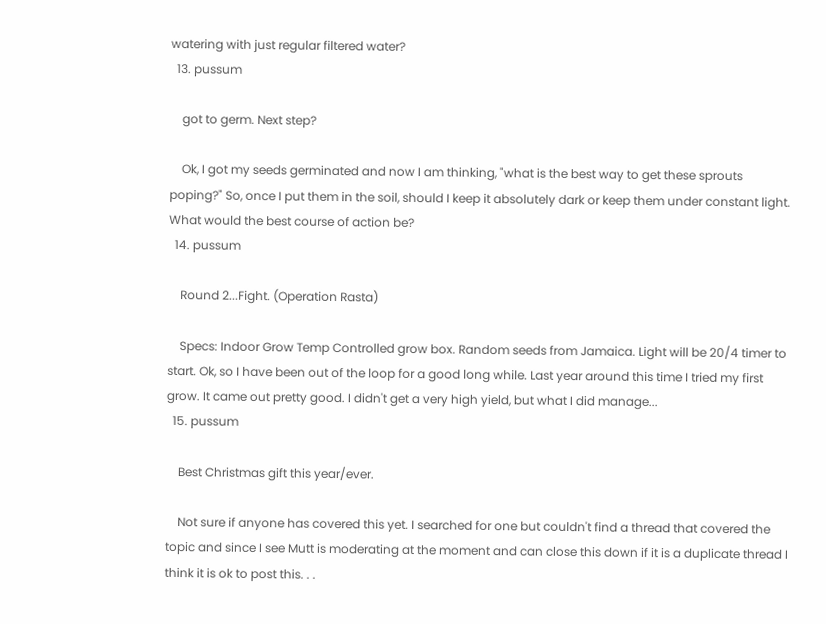watering with just regular filtered water?
  13. pussum

    got to germ. Next step?

    Ok, I got my seeds germinated and now I am thinking, "what is the best way to get these sprouts poping?" So, once I put them in the soil, should I keep it absolutely dark or keep them under constant light. What would the best course of action be?
  14. pussum

    Round 2...Fight. (Operation Rasta)

    Specs: Indoor Grow Temp Controlled grow box. Random seeds from Jamaica. Light will be 20/4 timer to start. Ok, so I have been out of the loop for a good long while. Last year around this time I tried my first grow. It came out pretty good. I didn't get a very high yield, but what I did manage...
  15. pussum

    Best Christmas gift this year/ever.

    Not sure if anyone has covered this yet. I searched for one but couldn't find a thread that covered the topic and since I see Mutt is moderating at the moment and can close this down if it is a duplicate thread I think it is ok to post this. . .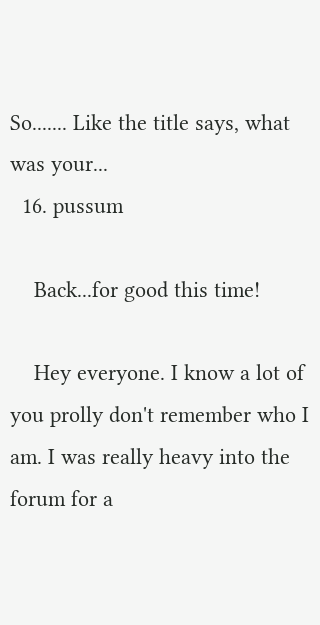So....... Like the title says, what was your...
  16. pussum

    Back...for good this time!

    Hey everyone. I know a lot of you prolly don't remember who I am. I was really heavy into the forum for a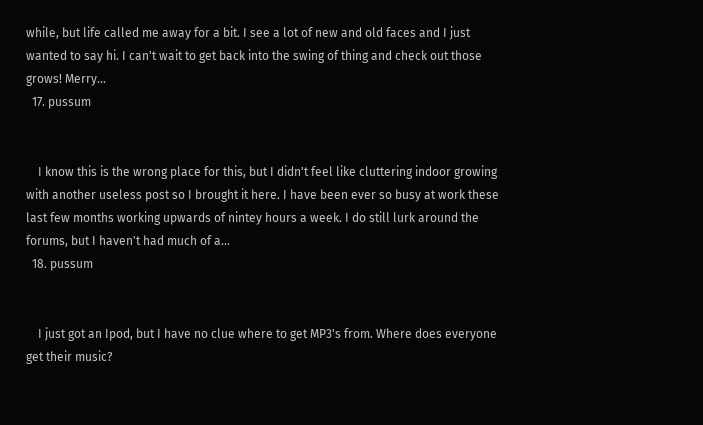while, but life called me away for a bit. I see a lot of new and old faces and I just wanted to say hi. I can't wait to get back into the swing of thing and check out those grows! Merry...
  17. pussum


    I know this is the wrong place for this, but I didn't feel like cluttering indoor growing with another useless post so I brought it here. I have been ever so busy at work these last few months working upwards of nintey hours a week. I do still lurk around the forums, but I haven't had much of a...
  18. pussum


    I just got an Ipod, but I have no clue where to get MP3's from. Where does everyone get their music?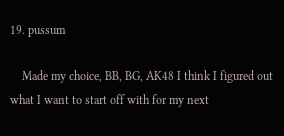19. pussum

    Made my choice, BB, BG, AK48 I think I figured out what I want to start off with for my next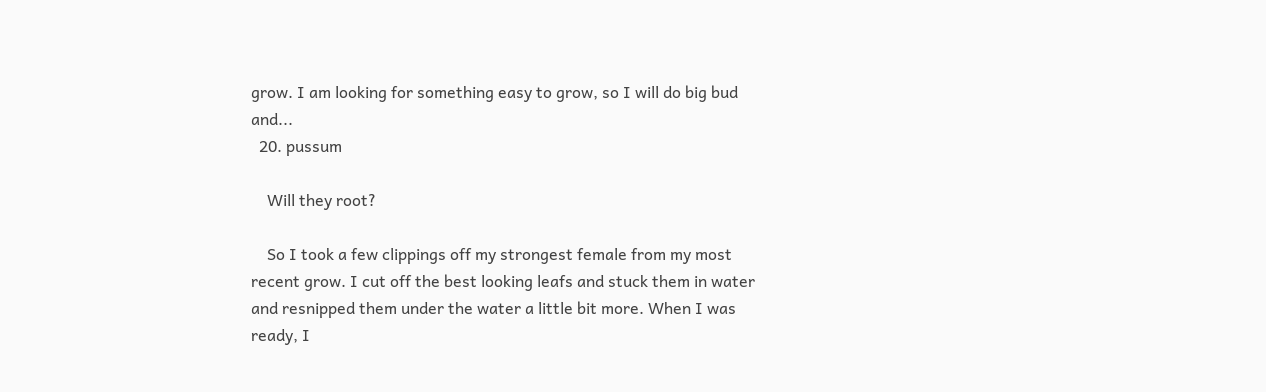grow. I am looking for something easy to grow, so I will do big bud and...
  20. pussum

    Will they root?

    So I took a few clippings off my strongest female from my most recent grow. I cut off the best looking leafs and stuck them in water and resnipped them under the water a little bit more. When I was ready, I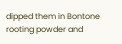dipped them in Bontone rooting powder and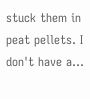stuck them in peat pellets. I don't have a...